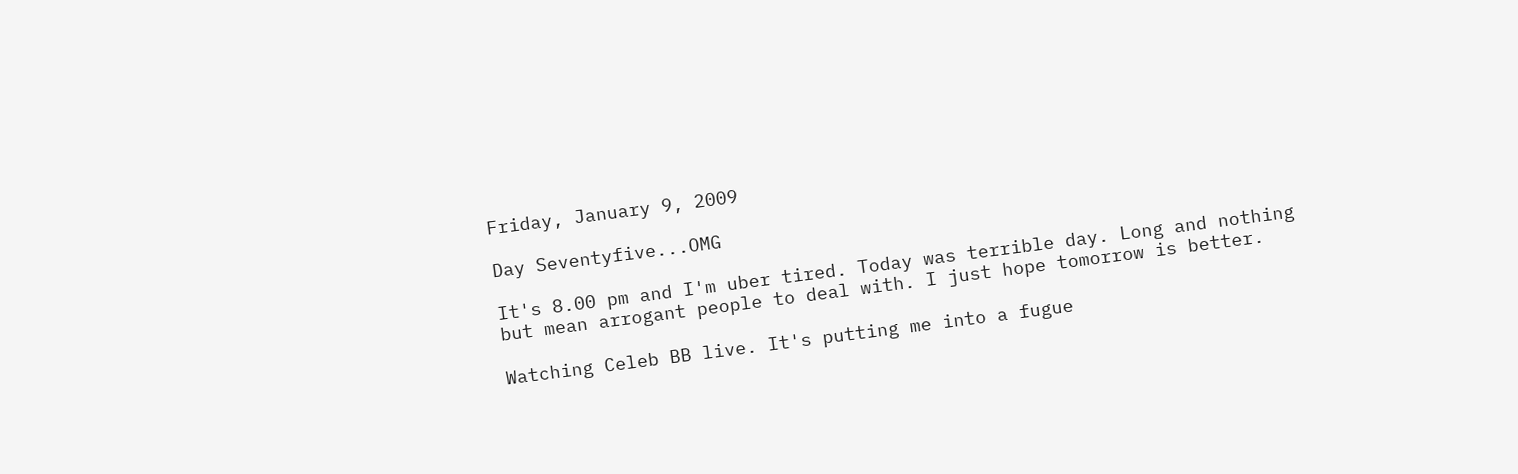Friday, January 9, 2009

Day Seventyfive...OMG

It's 8.00 pm and I'm uber tired. Today was terrible day. Long and nothing but mean arrogant people to deal with. I just hope tomorrow is better.

Watching Celeb BB live. It's putting me into a fugue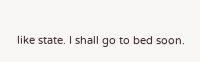like state. I shall go to bed soon.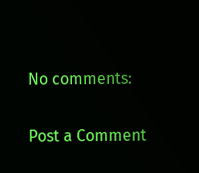No comments:

Post a Comment